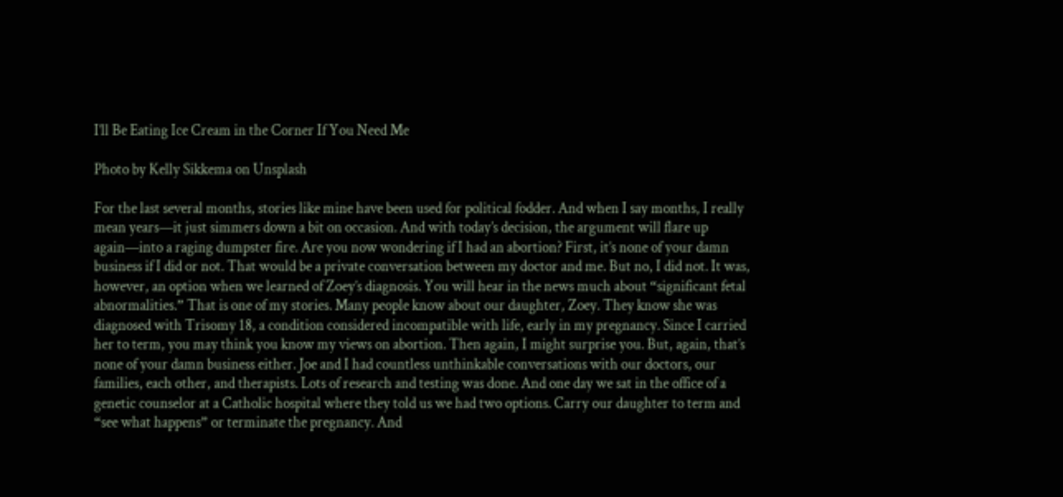I’ll Be Eating Ice Cream in the Corner If You Need Me

Photo by Kelly Sikkema on Unsplash

For the last several months, stories like mine have been used for political fodder. And when I say months, I really mean years—it just simmers down a bit on occasion. And with today’s decision, the argument will flare up again—into a raging dumpster fire. Are you now wondering if I had an abortion? First, it’s none of your damn business if I did or not. That would be a private conversation between my doctor and me. But no, I did not. It was, however, an option when we learned of Zoey’s diagnosis. You will hear in the news much about “significant fetal abnormalities.” That is one of my stories. Many people know about our daughter, Zoey. They know she was diagnosed with Trisomy 18, a condition considered incompatible with life, early in my pregnancy. Since I carried her to term, you may think you know my views on abortion. Then again, I might surprise you. But, again, that’s none of your damn business either. Joe and I had countless unthinkable conversations with our doctors, our families, each other, and therapists. Lots of research and testing was done. And one day we sat in the office of a genetic counselor at a Catholic hospital where they told us we had two options. Carry our daughter to term and “see what happens” or terminate the pregnancy. And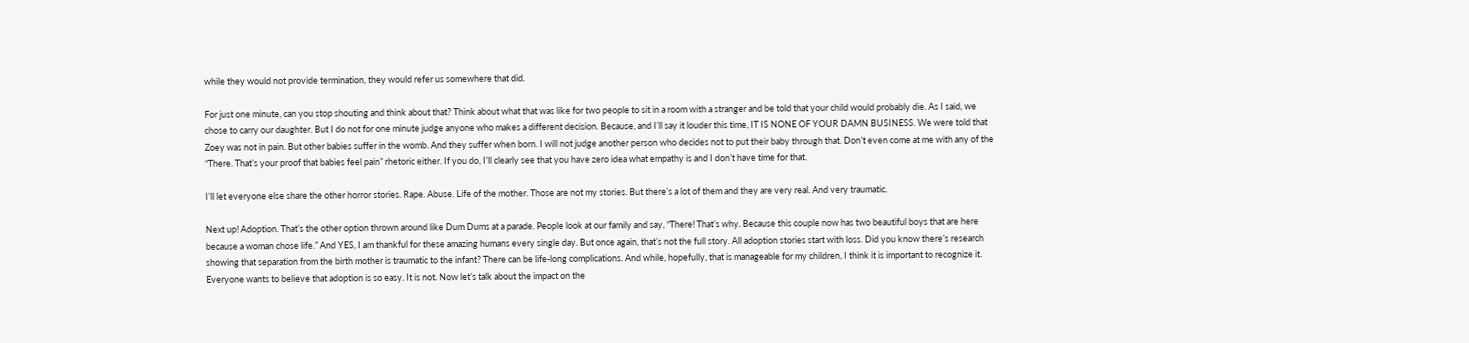while they would not provide termination, they would refer us somewhere that did.

For just one minute, can you stop shouting and think about that? Think about what that was like for two people to sit in a room with a stranger and be told that your child would probably die. As I said, we chose to carry our daughter. But I do not for one minute judge anyone who makes a different decision. Because, and I’ll say it louder this time, IT IS NONE OF YOUR DAMN BUSINESS. We were told that Zoey was not in pain. But other babies suffer in the womb. And they suffer when born. I will not judge another person who decides not to put their baby through that. Don’t even come at me with any of the “There. That’s your proof that babies feel pain” rhetoric either. If you do, I’ll clearly see that you have zero idea what empathy is and I don’t have time for that.

I’ll let everyone else share the other horror stories. Rape. Abuse. Life of the mother. Those are not my stories. But there’s a lot of them and they are very real. And very traumatic.

Next up! Adoption. That’s the other option thrown around like Dum Dums at a parade. People look at our family and say, “There! That’s why. Because this couple now has two beautiful boys that are here because a woman chose life.” And YES, I am thankful for these amazing humans every single day. But once again, that’s not the full story. All adoption stories start with loss. Did you know there’s research showing that separation from the birth mother is traumatic to the infant? There can be life-long complications. And while, hopefully, that is manageable for my children, I think it is important to recognize it. Everyone wants to believe that adoption is so easy. It is not. Now let’s talk about the impact on the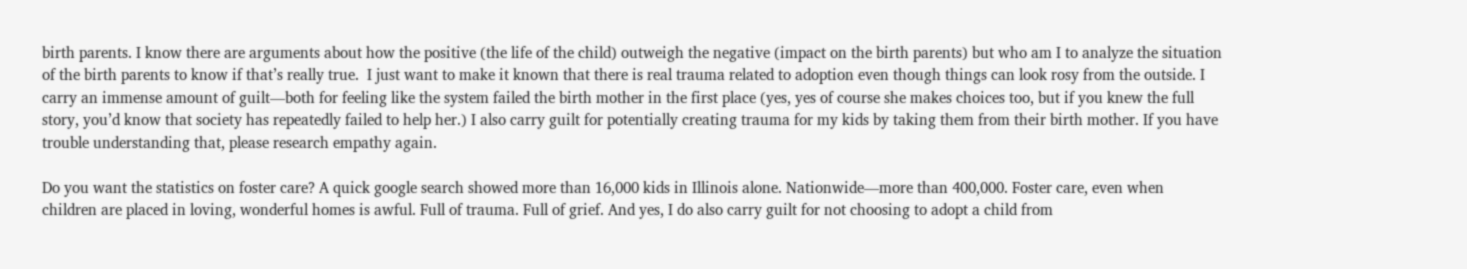birth parents. I know there are arguments about how the positive (the life of the child) outweigh the negative (impact on the birth parents) but who am I to analyze the situation of the birth parents to know if that’s really true.  I just want to make it known that there is real trauma related to adoption even though things can look rosy from the outside. I carry an immense amount of guilt—both for feeling like the system failed the birth mother in the first place (yes, yes of course she makes choices too, but if you knew the full story, you’d know that society has repeatedly failed to help her.) I also carry guilt for potentially creating trauma for my kids by taking them from their birth mother. If you have trouble understanding that, please research empathy again.

Do you want the statistics on foster care? A quick google search showed more than 16,000 kids in Illinois alone. Nationwide—more than 400,000. Foster care, even when children are placed in loving, wonderful homes is awful. Full of trauma. Full of grief. And yes, I do also carry guilt for not choosing to adopt a child from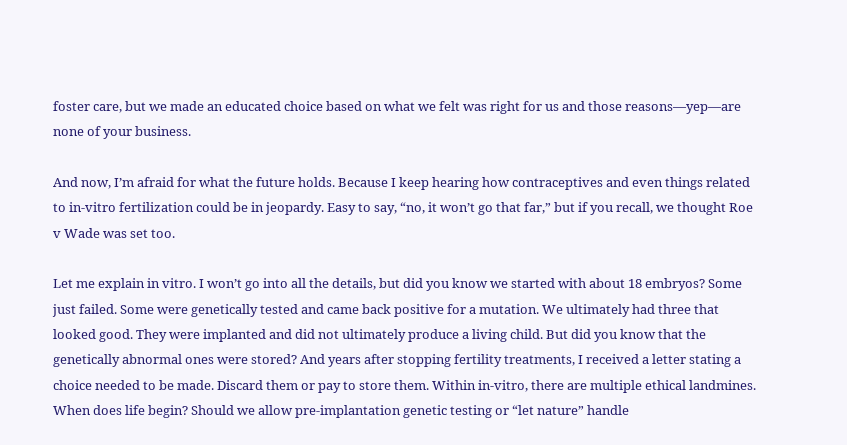foster care, but we made an educated choice based on what we felt was right for us and those reasons—yep—are none of your business.

And now, I’m afraid for what the future holds. Because I keep hearing how contraceptives and even things related to in-vitro fertilization could be in jeopardy. Easy to say, “no, it won’t go that far,” but if you recall, we thought Roe v Wade was set too.

Let me explain in vitro. I won’t go into all the details, but did you know we started with about 18 embryos? Some just failed. Some were genetically tested and came back positive for a mutation. We ultimately had three that looked good. They were implanted and did not ultimately produce a living child. But did you know that the genetically abnormal ones were stored? And years after stopping fertility treatments, I received a letter stating a choice needed to be made. Discard them or pay to store them. Within in-vitro, there are multiple ethical landmines. When does life begin? Should we allow pre-implantation genetic testing or “let nature” handle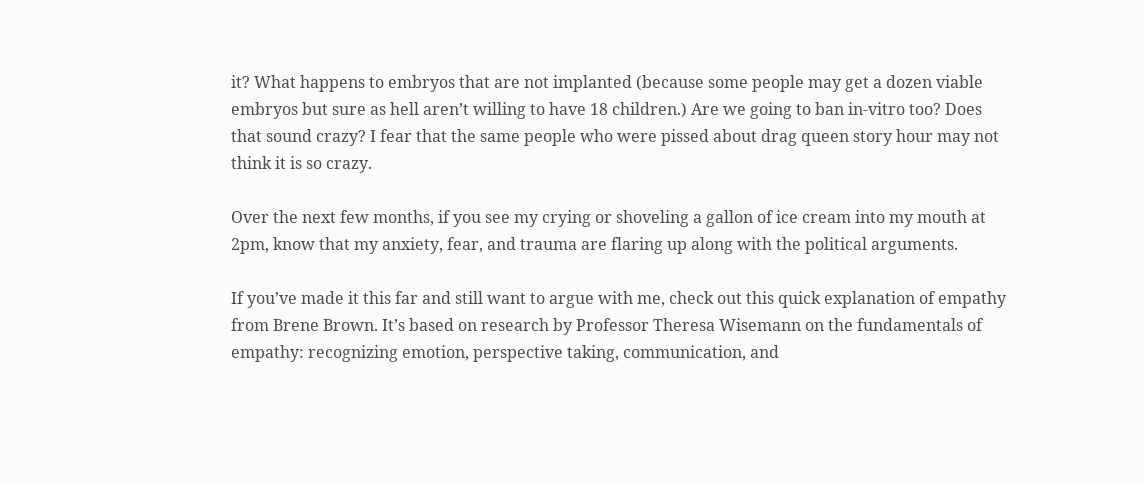it? What happens to embryos that are not implanted (because some people may get a dozen viable embryos but sure as hell aren’t willing to have 18 children.) Are we going to ban in-vitro too? Does that sound crazy? I fear that the same people who were pissed about drag queen story hour may not think it is so crazy.

Over the next few months, if you see my crying or shoveling a gallon of ice cream into my mouth at 2pm, know that my anxiety, fear, and trauma are flaring up along with the political arguments.

If you’ve made it this far and still want to argue with me, check out this quick explanation of empathy from Brene Brown. It’s based on research by Professor Theresa Wisemann on the fundamentals of empathy: recognizing emotion, perspective taking, communication, and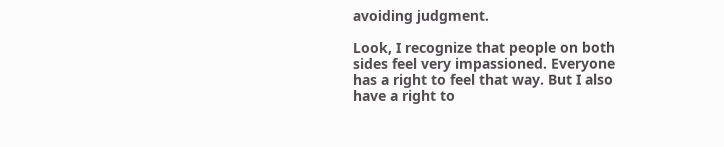avoiding judgment.

Look, I recognize that people on both sides feel very impassioned. Everyone has a right to feel that way. But I also have a right to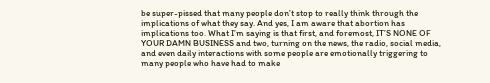be super-pissed that many people don’t stop to really think through the implications of what they say. And yes, I am aware that abortion has implications too. What I’m saying is that first, and foremost, IT’S NONE OF YOUR DAMN BUSINESS and two, turning on the news, the radio, social media, and even daily interactions with some people are emotionally triggering to many people who have had to make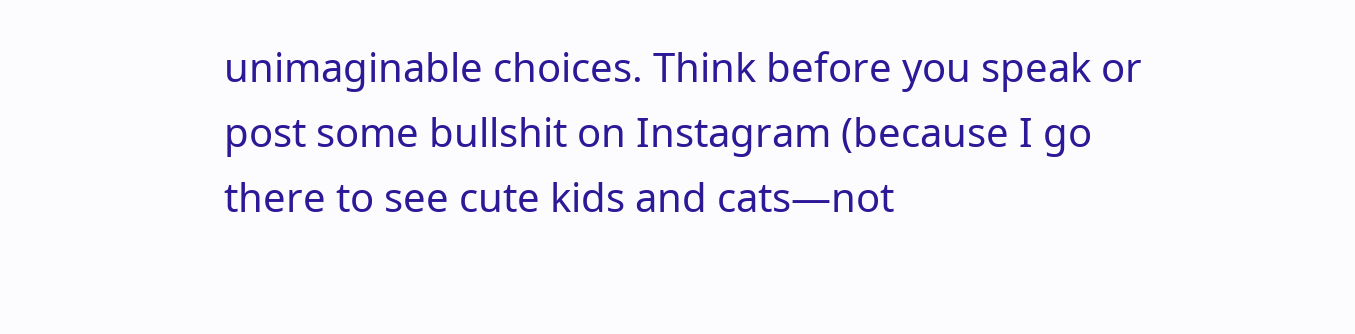unimaginable choices. Think before you speak or post some bullshit on Instagram (because I go there to see cute kids and cats—not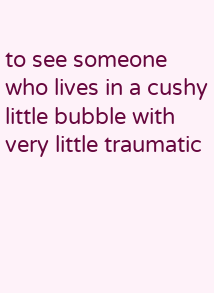to see someone who lives in a cushy little bubble with very little traumatic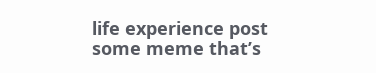life experience post some meme that’s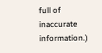full of inaccurate information.)